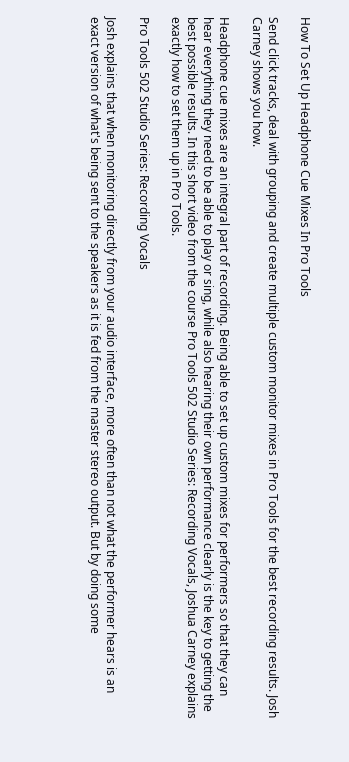How To Set Up Headphone Cue Mixes In Pro Tools

Send click tracks, deal with grouping and create multiple custom monitor mixes in Pro Tools for the best recording results. Josh Carney shows you how.

Headphone cue mixes are an integral part of recording. Being able to set up custom mixes for performers so that they can hear everything they need to be able to play or sing, while also hearing their own performance clearly is the key to getting the best possible results. In this short video from the course Pro Tools 502 Studio Series: Recording Vocals, Joshua Carney explains exactly how to set them up in Pro Tools.

Pro Tools 502 Studio Series: Recording Vocals

Josh explains that when monitoring directly from your audio interface, more often than not what the performer hears is an exact version of what's being sent to the speakers as it is fed from the master stereo output. But by doing some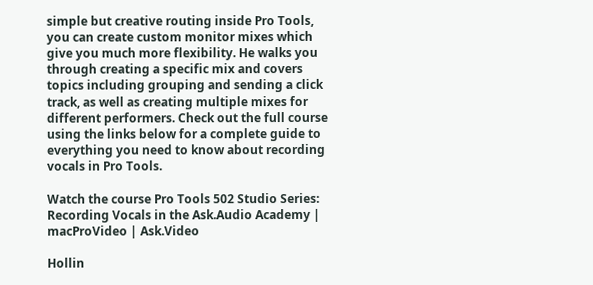simple but creative routing inside Pro Tools, you can create custom monitor mixes which give you much more flexibility. He walks you through creating a specific mix and covers topics including grouping and sending a click track, as well as creating multiple mixes for different performers. Check out the full course using the links below for a complete guide to everything you need to know about recording vocals in Pro Tools.

Watch the course Pro Tools 502 Studio Series: Recording Vocals in the Ask.Audio Academy | macProVideo | Ask.Video

Hollin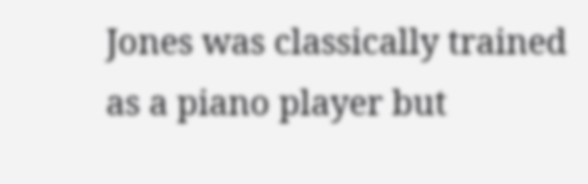Jones was classically trained as a piano player but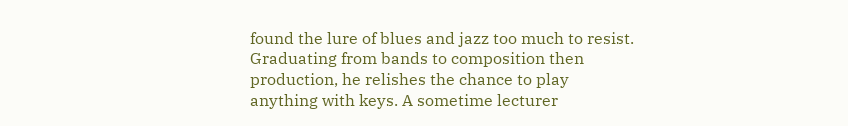found the lure of blues and jazz too much to resist. Graduating from bands to composition then production, he relishes the chance to play anything with keys. A sometime lecturer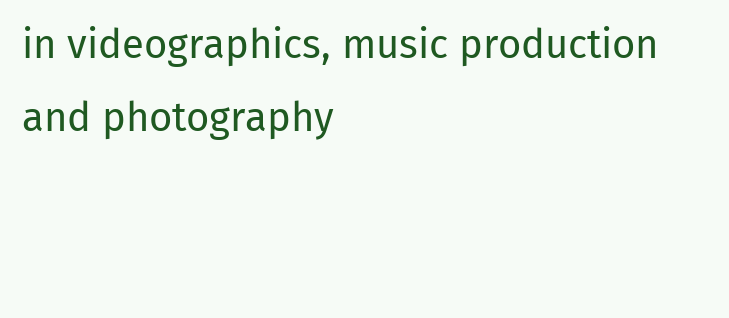in videographics, music production and photography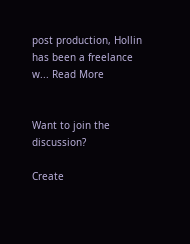post production, Hollin has been a freelance w... Read More


Want to join the discussion?

Create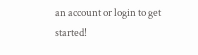an account or login to get started!